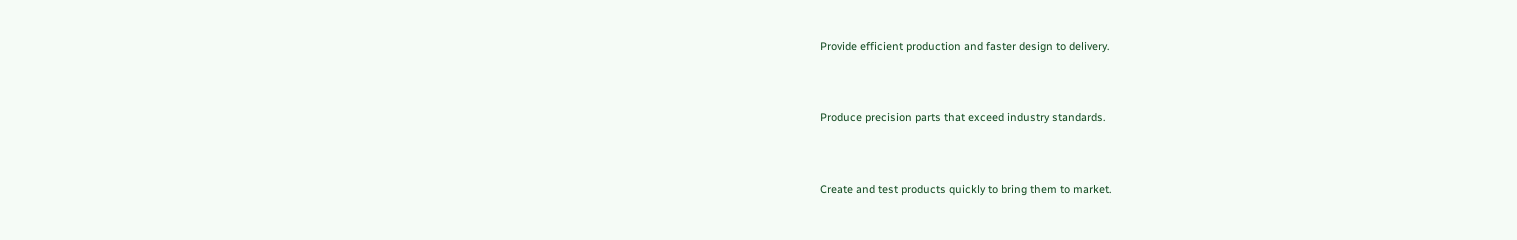Provide efficient production and faster design to delivery.


Produce precision parts that exceed industry standards.


Create and test products quickly to bring them to market.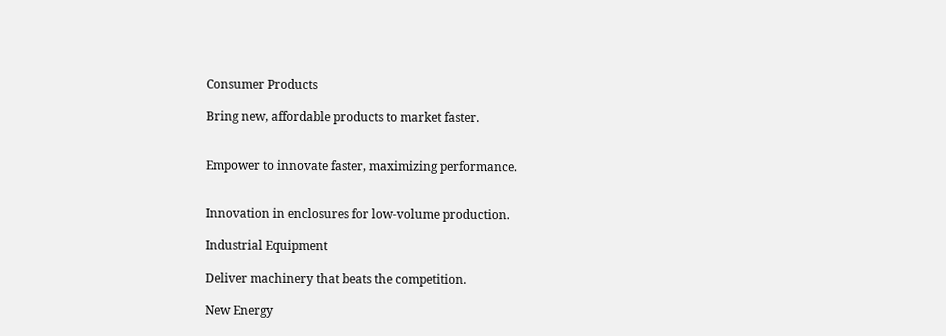Consumer Products

Bring new, affordable products to market faster.


Empower to innovate faster, maximizing performance.


Innovation in enclosures for low-volume production.

Industrial Equipment

Deliver machinery that beats the competition.

New Energy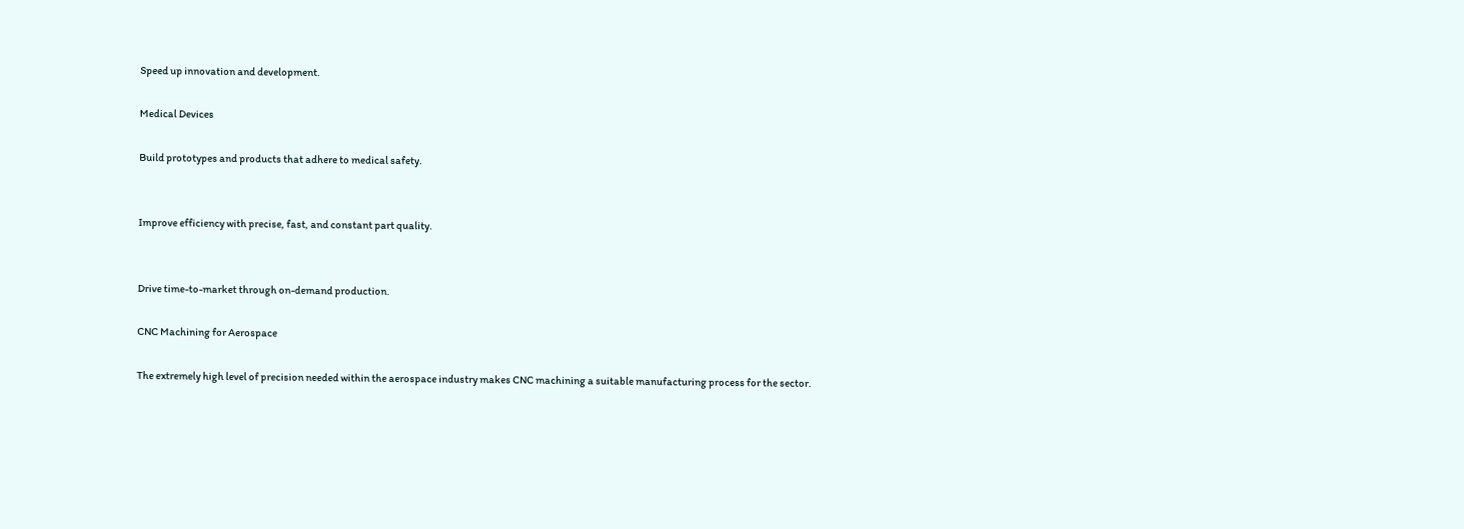Speed up innovation and development.

Medical Devices

Build prototypes and products that adhere to medical safety.


Improve efficiency with precise, fast, and constant part quality.


Drive time-to-market through on-demand production.

CNC Machining for Aerospace

The extremely high level of precision needed within the aerospace industry makes CNC machining a suitable manufacturing process for the sector.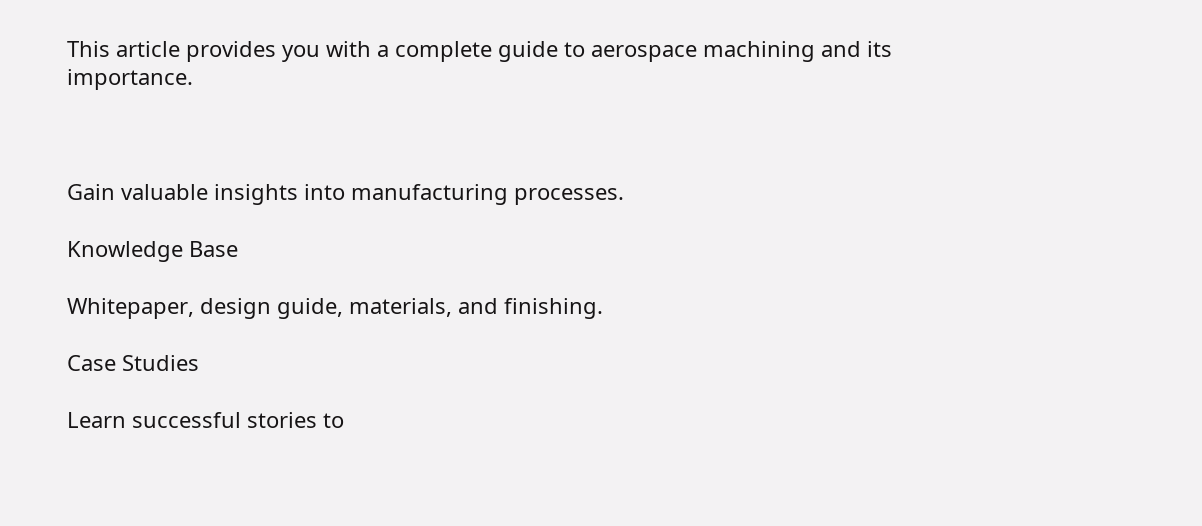This article provides you with a complete guide to aerospace machining and its importance.



Gain valuable insights into manufacturing processes.

Knowledge Base

Whitepaper, design guide, materials, and finishing.

Case Studies

Learn successful stories to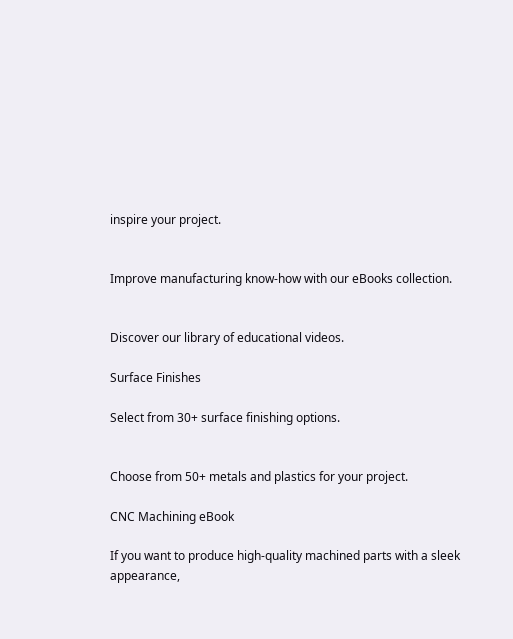inspire your project.


Improve manufacturing know-how with our eBooks collection.


Discover our library of educational videos.

Surface Finishes

Select from 30+ surface finishing options.


Choose from 50+ metals and plastics for your project.

CNC Machining eBook

If you want to produce high-quality machined parts with a sleek appearance,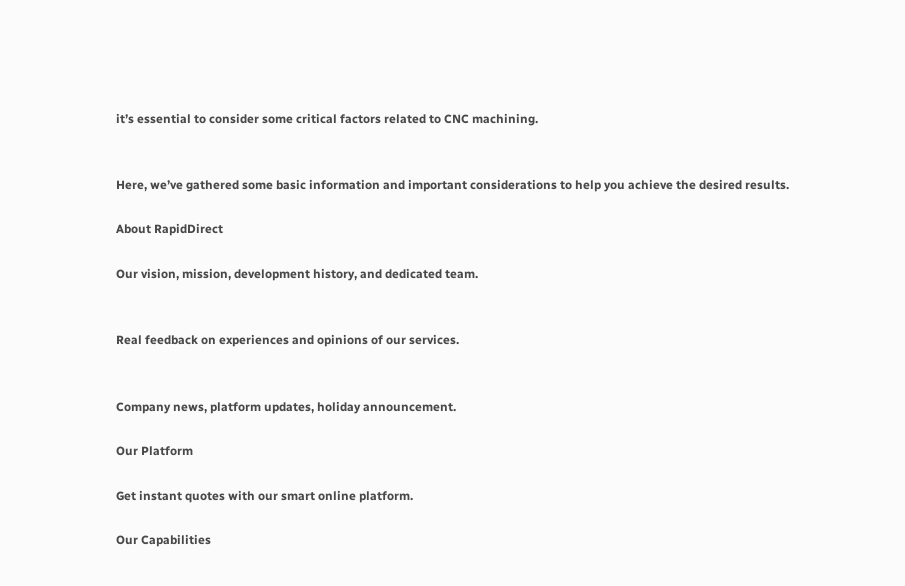it’s essential to consider some critical factors related to CNC machining.


Here, we’ve gathered some basic information and important considerations to help you achieve the desired results.

About RapidDirect

Our vision, mission, development history, and dedicated team.


Real feedback on experiences and opinions of our services.


Company news, platform updates, holiday announcement.

Our Platform

Get instant quotes with our smart online platform.

Our Capabilities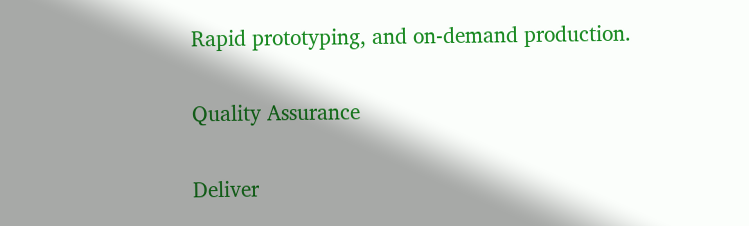Rapid prototyping, and on-demand production.

Quality Assurance

Deliver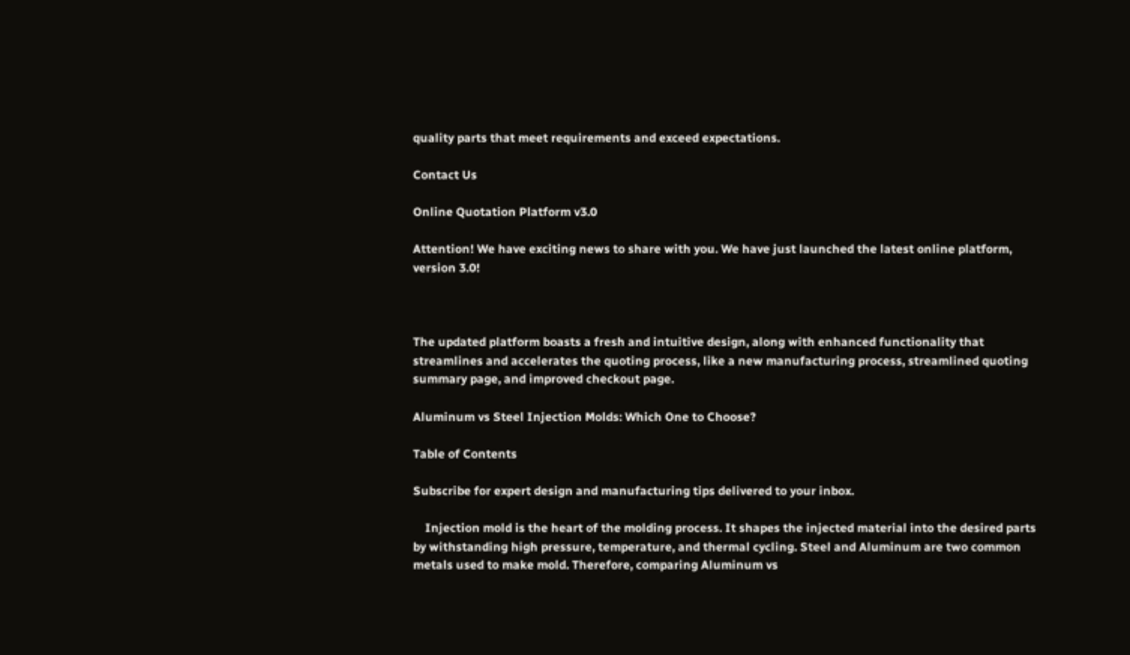quality parts that meet requirements and exceed expectations.

Contact Us

Online Quotation Platform v3.0

Attention! We have exciting news to share with you. We have just launched the latest online platform, version 3.0!



The updated platform boasts a fresh and intuitive design, along with enhanced functionality that streamlines and accelerates the quoting process, like a new manufacturing process, streamlined quoting summary page, and improved checkout page.

Aluminum vs Steel Injection Molds: Which One to Choose?

Table of Contents

Subscribe for expert design and manufacturing tips delivered to your inbox.

    Injection mold is the heart of the molding process. It shapes the injected material into the desired parts by withstanding high pressure, temperature, and thermal cycling. Steel and Aluminum are two common metals used to make mold. Therefore, comparing Aluminum vs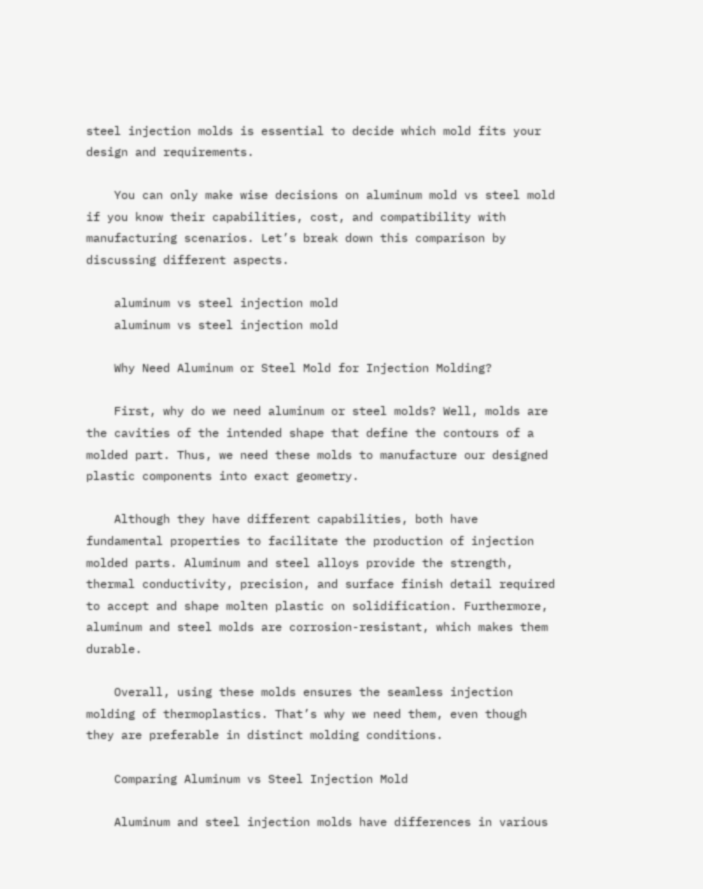steel injection molds is essential to decide which mold fits your design and requirements.

    You can only make wise decisions on aluminum mold vs steel mold if you know their capabilities, cost, and compatibility with manufacturing scenarios. Let’s break down this comparison by discussing different aspects.

    aluminum vs steel injection mold
    aluminum vs steel injection mold

    Why Need Aluminum or Steel Mold for Injection Molding?

    First, why do we need aluminum or steel molds? Well, molds are the cavities of the intended shape that define the contours of a molded part. Thus, we need these molds to manufacture our designed plastic components into exact geometry.

    Although they have different capabilities, both have fundamental properties to facilitate the production of injection molded parts. Aluminum and steel alloys provide the strength, thermal conductivity, precision, and surface finish detail required to accept and shape molten plastic on solidification. Furthermore, aluminum and steel molds are corrosion-resistant, which makes them durable.

    Overall, using these molds ensures the seamless injection molding of thermoplastics. That’s why we need them, even though they are preferable in distinct molding conditions.

    Comparing Aluminum vs Steel Injection Mold

    Aluminum and steel injection molds have differences in various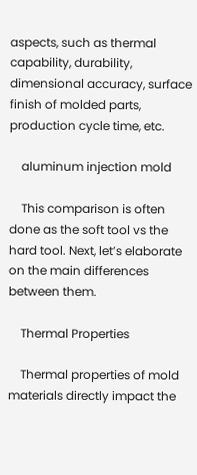aspects, such as thermal capability, durability, dimensional accuracy, surface finish of molded parts, production cycle time, etc.

    aluminum injection mold

    This comparison is often done as the soft tool vs the hard tool. Next, let’s elaborate on the main differences between them.

    Thermal Properties

    Thermal properties of mold materials directly impact the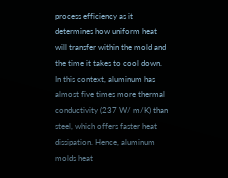process efficiency as it determines how uniform heat will transfer within the mold and the time it takes to cool down. In this context, aluminum has almost five times more thermal conductivity (237 W/ m/K) than steel, which offers faster heat dissipation. Hence, aluminum molds heat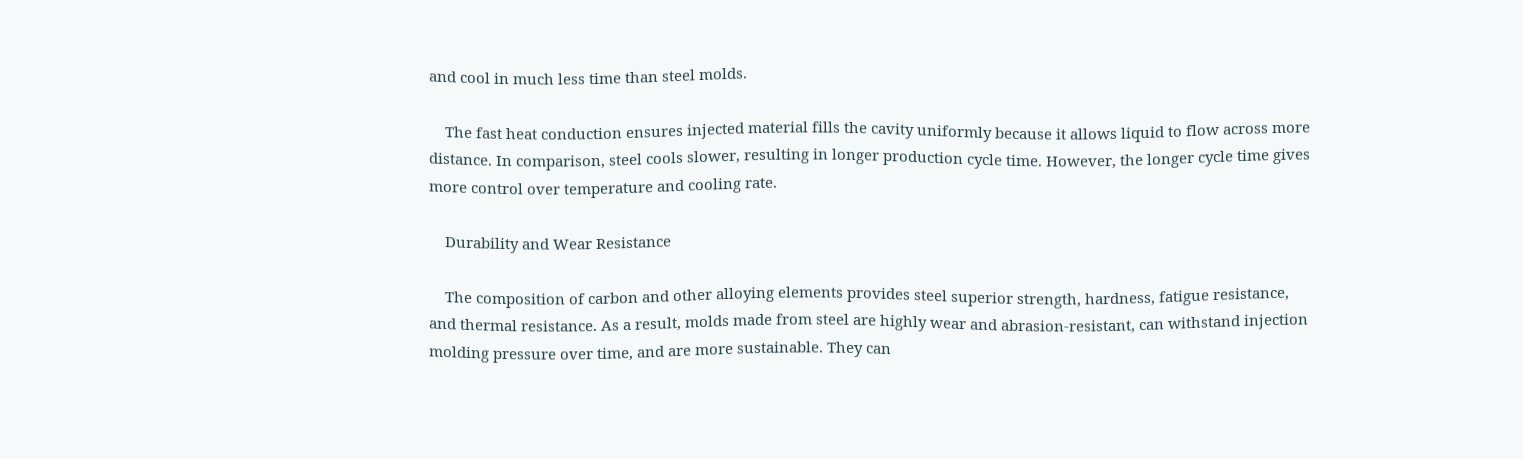and cool in much less time than steel molds.

    The fast heat conduction ensures injected material fills the cavity uniformly because it allows liquid to flow across more distance. In comparison, steel cools slower, resulting in longer production cycle time. However, the longer cycle time gives more control over temperature and cooling rate.

    Durability and Wear Resistance

    The composition of carbon and other alloying elements provides steel superior strength, hardness, fatigue resistance, and thermal resistance. As a result, molds made from steel are highly wear and abrasion-resistant, can withstand injection molding pressure over time, and are more sustainable. They can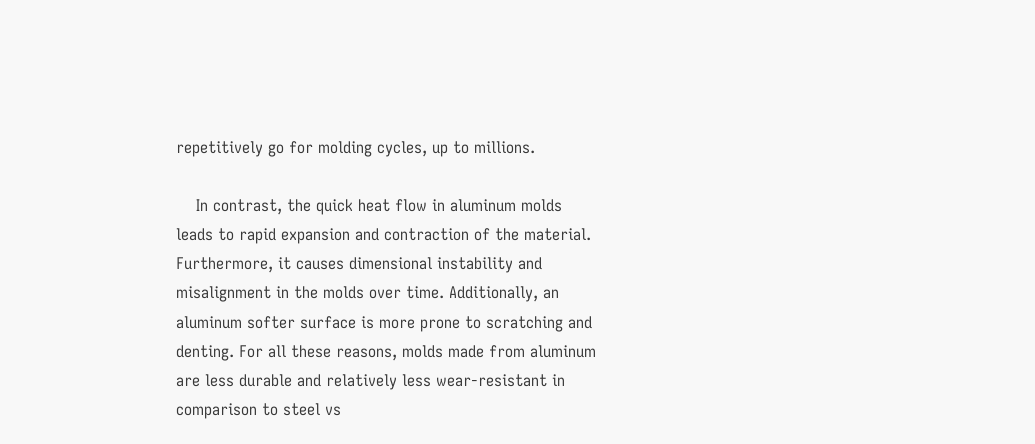repetitively go for molding cycles, up to millions.

    In contrast, the quick heat flow in aluminum molds leads to rapid expansion and contraction of the material. Furthermore, it causes dimensional instability and misalignment in the molds over time. Additionally, an aluminum softer surface is more prone to scratching and denting. For all these reasons, molds made from aluminum are less durable and relatively less wear-resistant in comparison to steel vs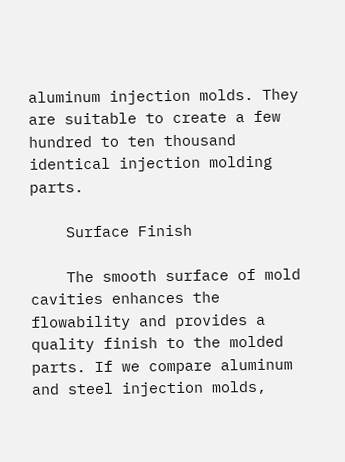aluminum injection molds. They are suitable to create a few hundred to ten thousand identical injection molding parts.

    Surface Finish

    The smooth surface of mold cavities enhances the flowability and provides a quality finish to the molded parts. If we compare aluminum and steel injection molds,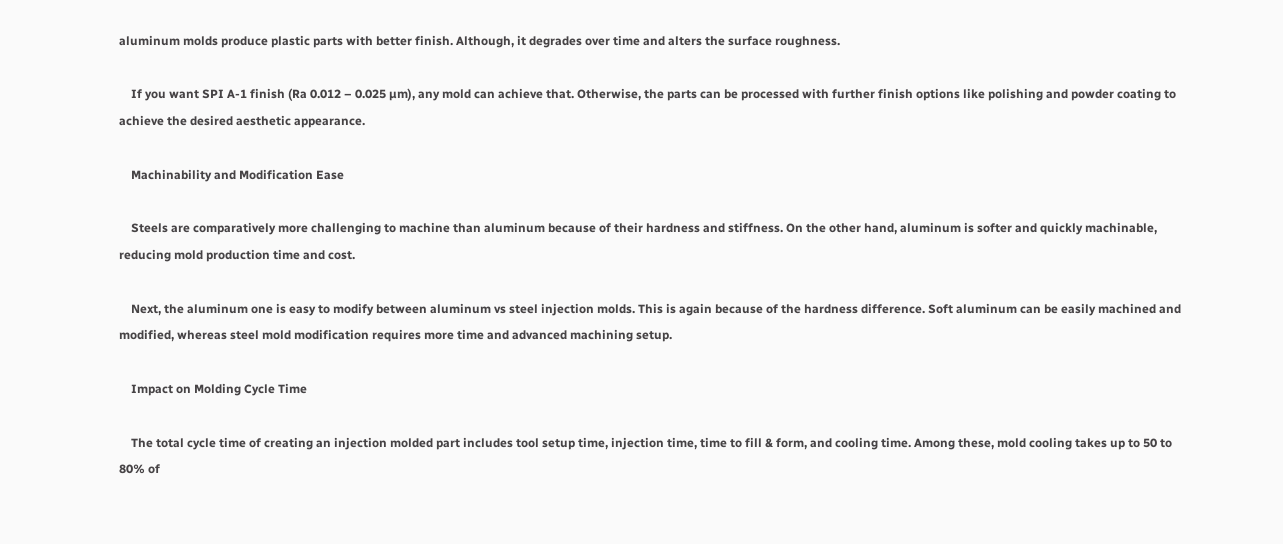aluminum molds produce plastic parts with better finish. Although, it degrades over time and alters the surface roughness.

    If you want SPI A-1 finish (Ra 0.012 – 0.025 µm), any mold can achieve that. Otherwise, the parts can be processed with further finish options like polishing and powder coating to achieve the desired aesthetic appearance.

    Machinability and Modification Ease

    Steels are comparatively more challenging to machine than aluminum because of their hardness and stiffness. On the other hand, aluminum is softer and quickly machinable, reducing mold production time and cost.

    Next, the aluminum one is easy to modify between aluminum vs steel injection molds. This is again because of the hardness difference. Soft aluminum can be easily machined and modified, whereas steel mold modification requires more time and advanced machining setup.

    Impact on Molding Cycle Time

    The total cycle time of creating an injection molded part includes tool setup time, injection time, time to fill & form, and cooling time. Among these, mold cooling takes up to 50 to 80% of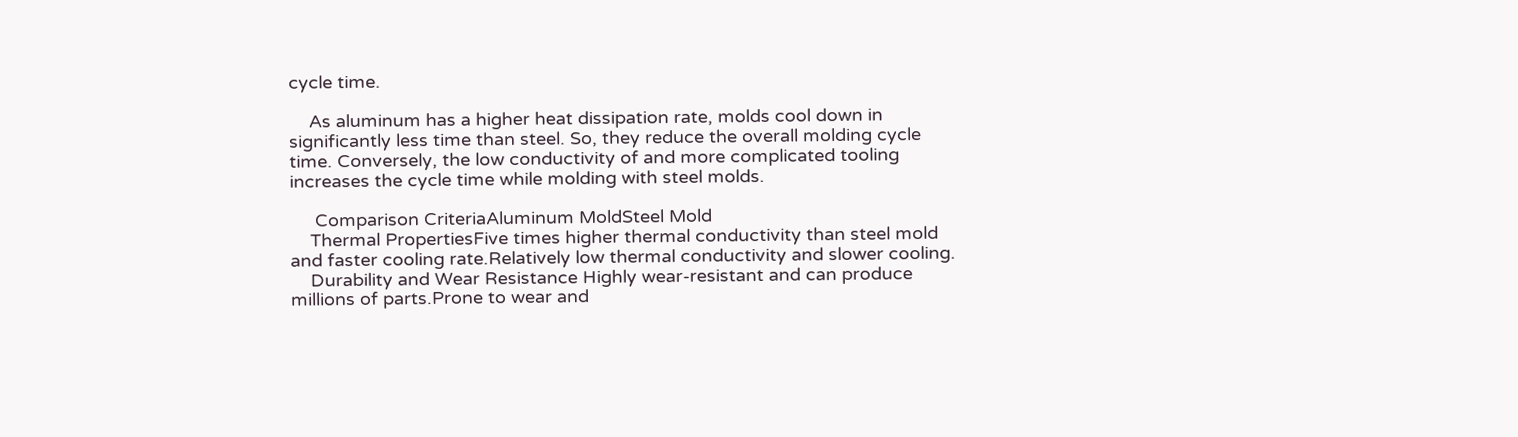cycle time.

    As aluminum has a higher heat dissipation rate, molds cool down in significantly less time than steel. So, they reduce the overall molding cycle time. Conversely, the low conductivity of and more complicated tooling increases the cycle time while molding with steel molds.

     Comparison CriteriaAluminum MoldSteel Mold
    Thermal PropertiesFive times higher thermal conductivity than steel mold and faster cooling rate.Relatively low thermal conductivity and slower cooling.
    Durability and Wear Resistance Highly wear-resistant and can produce millions of parts.Prone to wear and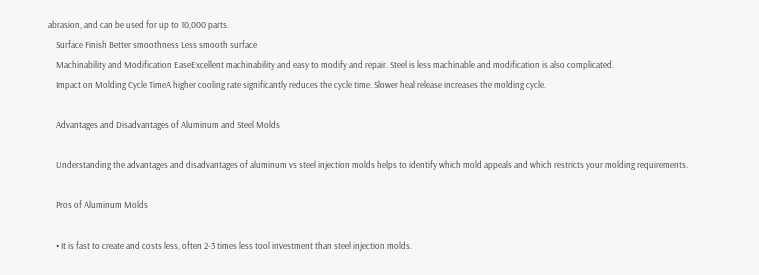abrasion, and can be used for up to 10,000 parts.
    Surface Finish Better smoothness Less smooth surface
    Machinability and Modification EaseExcellent machinability and easy to modify and repair. Steel is less machinable and modification is also complicated.
    Impact on Molding Cycle TimeA higher cooling rate significantly reduces the cycle time. Slower heal release increases the molding cycle.

    Advantages and Disadvantages of Aluminum and Steel Molds

    Understanding the advantages and disadvantages of aluminum vs steel injection molds helps to identify which mold appeals and which restricts your molding requirements.

    Pros of Aluminum Molds

    • It is fast to create and costs less, often 2-3 times less tool investment than steel injection molds.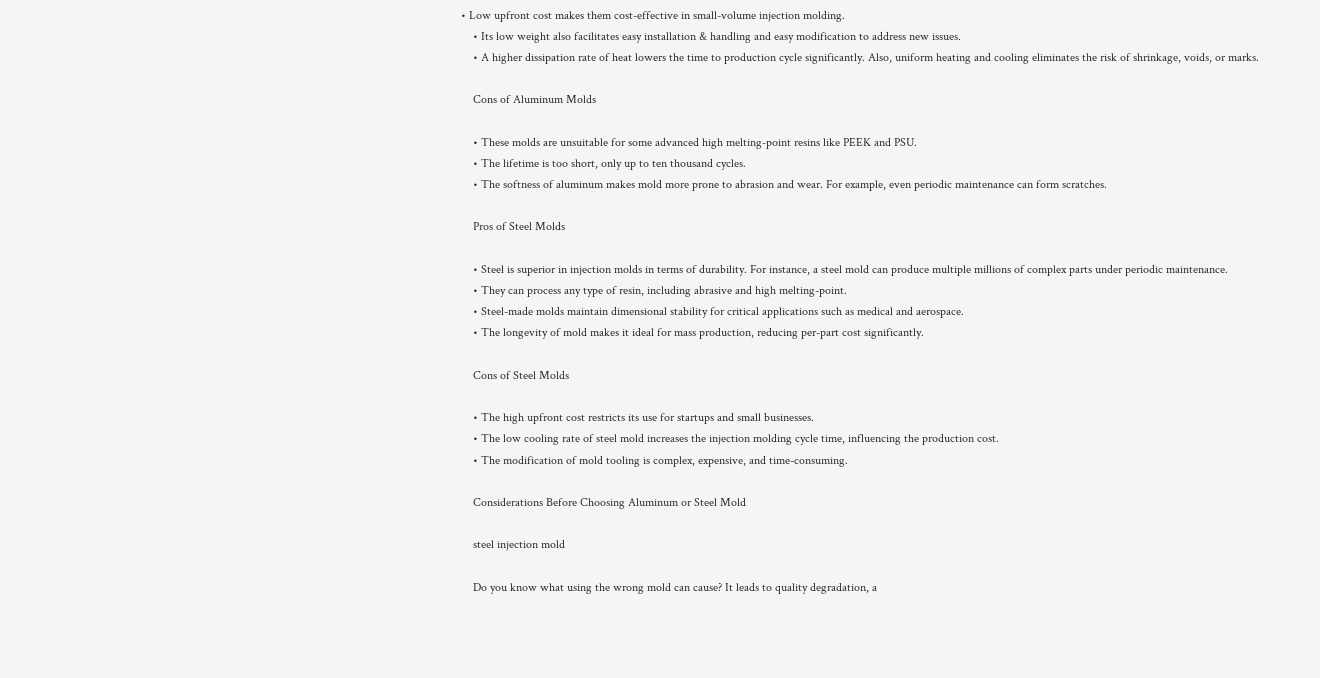• Low upfront cost makes them cost-effective in small-volume injection molding.
    • Its low weight also facilitates easy installation & handling and easy modification to address new issues.
    • A higher dissipation rate of heat lowers the time to production cycle significantly. Also, uniform heating and cooling eliminates the risk of shrinkage, voids, or marks.

    Cons of Aluminum Molds

    • These molds are unsuitable for some advanced high melting-point resins like PEEK and PSU.
    • The lifetime is too short, only up to ten thousand cycles.
    • The softness of aluminum makes mold more prone to abrasion and wear. For example, even periodic maintenance can form scratches.

    Pros of Steel Molds

    • Steel is superior in injection molds in terms of durability. For instance, a steel mold can produce multiple millions of complex parts under periodic maintenance.
    • They can process any type of resin, including abrasive and high melting-point.
    • Steel-made molds maintain dimensional stability for critical applications such as medical and aerospace.
    • The longevity of mold makes it ideal for mass production, reducing per-part cost significantly.

    Cons of Steel Molds

    • The high upfront cost restricts its use for startups and small businesses.
    • The low cooling rate of steel mold increases the injection molding cycle time, influencing the production cost.
    • The modification of mold tooling is complex, expensive, and time-consuming.

    Considerations Before Choosing Aluminum or Steel Mold

    steel injection mold

    Do you know what using the wrong mold can cause? It leads to quality degradation, a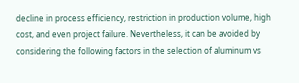decline in process efficiency, restriction in production volume, high cost, and even project failure. Nevertheless, it can be avoided by considering the following factors in the selection of aluminum vs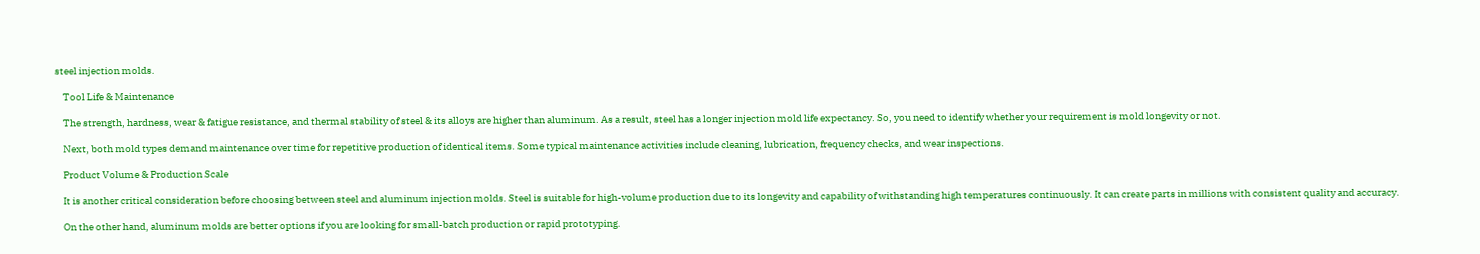steel injection molds.

    Tool Life & Maintenance

    The strength, hardness, wear & fatigue resistance, and thermal stability of steel & its alloys are higher than aluminum. As a result, steel has a longer injection mold life expectancy. So, you need to identify whether your requirement is mold longevity or not.

    Next, both mold types demand maintenance over time for repetitive production of identical items. Some typical maintenance activities include cleaning, lubrication, frequency checks, and wear inspections.

    Product Volume & Production Scale

    It is another critical consideration before choosing between steel and aluminum injection molds. Steel is suitable for high-volume production due to its longevity and capability of withstanding high temperatures continuously. It can create parts in millions with consistent quality and accuracy.

    On the other hand, aluminum molds are better options if you are looking for small-batch production or rapid prototyping.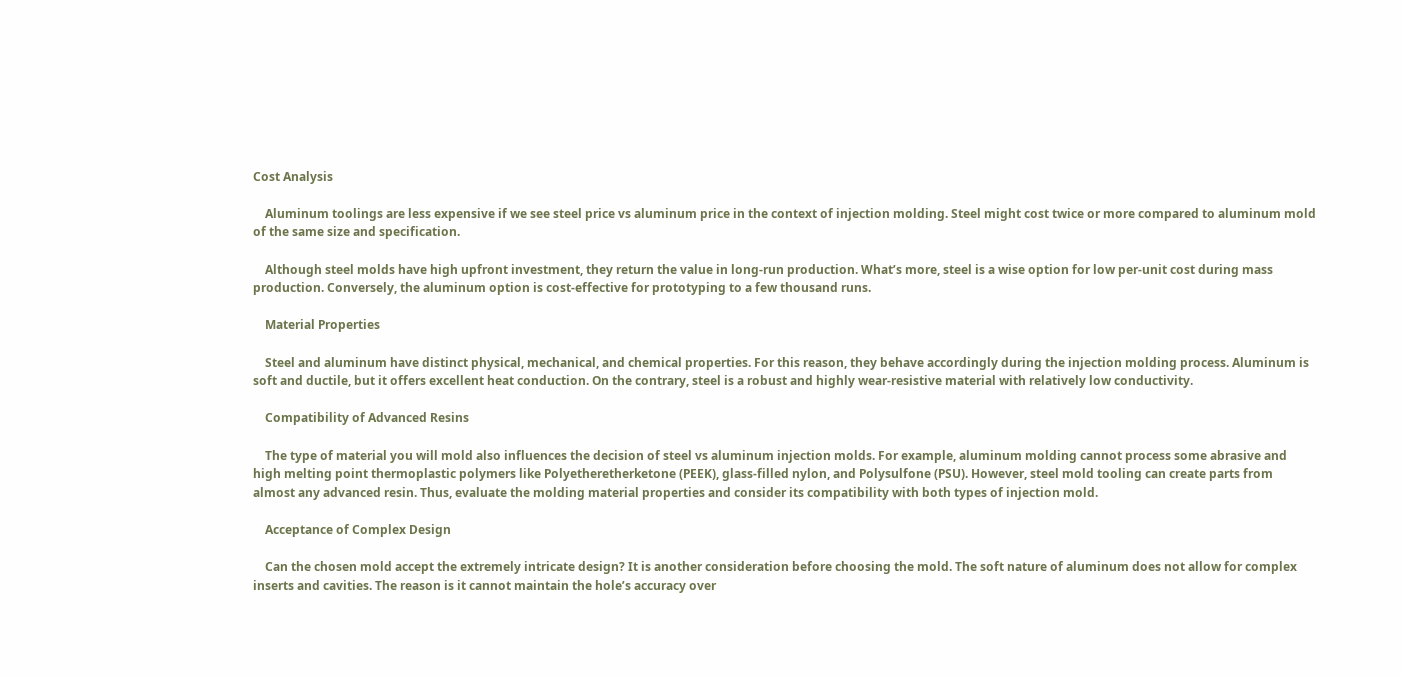Cost Analysis

    Aluminum toolings are less expensive if we see steel price vs aluminum price in the context of injection molding. Steel might cost twice or more compared to aluminum mold of the same size and specification.

    Although steel molds have high upfront investment, they return the value in long-run production. What’s more, steel is a wise option for low per-unit cost during mass production. Conversely, the aluminum option is cost-effective for prototyping to a few thousand runs.

    Material Properties

    Steel and aluminum have distinct physical, mechanical, and chemical properties. For this reason, they behave accordingly during the injection molding process. Aluminum is soft and ductile, but it offers excellent heat conduction. On the contrary, steel is a robust and highly wear-resistive material with relatively low conductivity.

    Compatibility of Advanced Resins

    The type of material you will mold also influences the decision of steel vs aluminum injection molds. For example, aluminum molding cannot process some abrasive and high melting point thermoplastic polymers like Polyetheretherketone (PEEK), glass-filled nylon, and Polysulfone (PSU). However, steel mold tooling can create parts from almost any advanced resin. Thus, evaluate the molding material properties and consider its compatibility with both types of injection mold.

    Acceptance of Complex Design

    Can the chosen mold accept the extremely intricate design? It is another consideration before choosing the mold. The soft nature of aluminum does not allow for complex inserts and cavities. The reason is it cannot maintain the hole’s accuracy over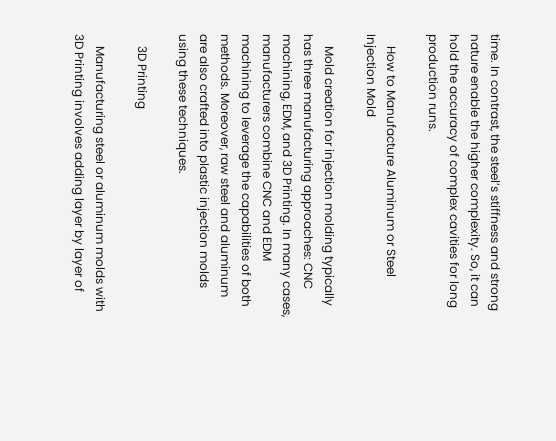time. In contrast, the steel’s stiffness and strong nature enable the higher complexity. So, it can hold the accuracy of complex cavities for long production runs.

    How to Manufacture Aluminum or Steel Injection Mold

    Mold creation for injection molding typically has three manufacturing approaches: CNC machining, EDM, and 3D Printing. In many cases, manufacturers combine CNC and EDM machining to leverage the capabilities of both methods. Moreover, raw steel and aluminum are also crafted into plastic injection molds using these techniques.

    3D Printing

    Manufacturing steel or aluminum molds with 3D Printing involves adding layer by layer of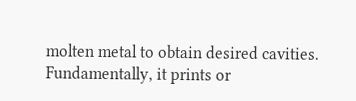molten metal to obtain desired cavities. Fundamentally, it prints or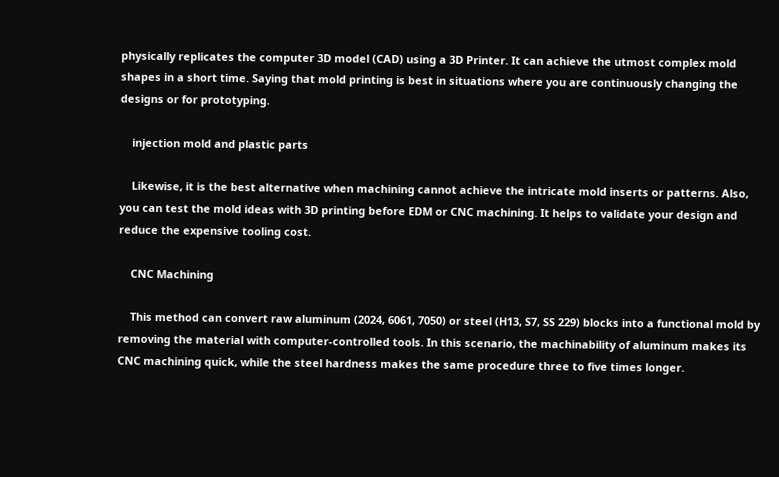physically replicates the computer 3D model (CAD) using a 3D Printer. It can achieve the utmost complex mold shapes in a short time. Saying that mold printing is best in situations where you are continuously changing the designs or for prototyping.

    injection mold and plastic parts

    Likewise, it is the best alternative when machining cannot achieve the intricate mold inserts or patterns. Also, you can test the mold ideas with 3D printing before EDM or CNC machining. It helps to validate your design and reduce the expensive tooling cost.

    CNC Machining

    This method can convert raw aluminum (2024, 6061, 7050) or steel (H13, S7, SS 229) blocks into a functional mold by removing the material with computer-controlled tools. In this scenario, the machinability of aluminum makes its CNC machining quick, while the steel hardness makes the same procedure three to five times longer.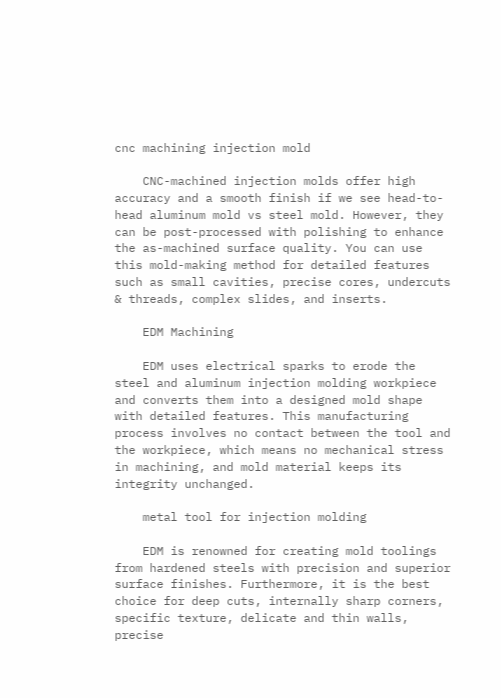cnc machining injection mold

    CNC-machined injection molds offer high accuracy and a smooth finish if we see head-to-head aluminum mold vs steel mold. However, they can be post-processed with polishing to enhance the as-machined surface quality. You can use this mold-making method for detailed features such as small cavities, precise cores, undercuts & threads, complex slides, and inserts.

    EDM Machining

    EDM uses electrical sparks to erode the steel and aluminum injection molding workpiece and converts them into a designed mold shape with detailed features. This manufacturing process involves no contact between the tool and the workpiece, which means no mechanical stress in machining, and mold material keeps its integrity unchanged.

    metal tool for injection molding

    EDM is renowned for creating mold toolings from hardened steels with precision and superior surface finishes. Furthermore, it is the best choice for deep cuts, internally sharp corners, specific texture, delicate and thin walls, precise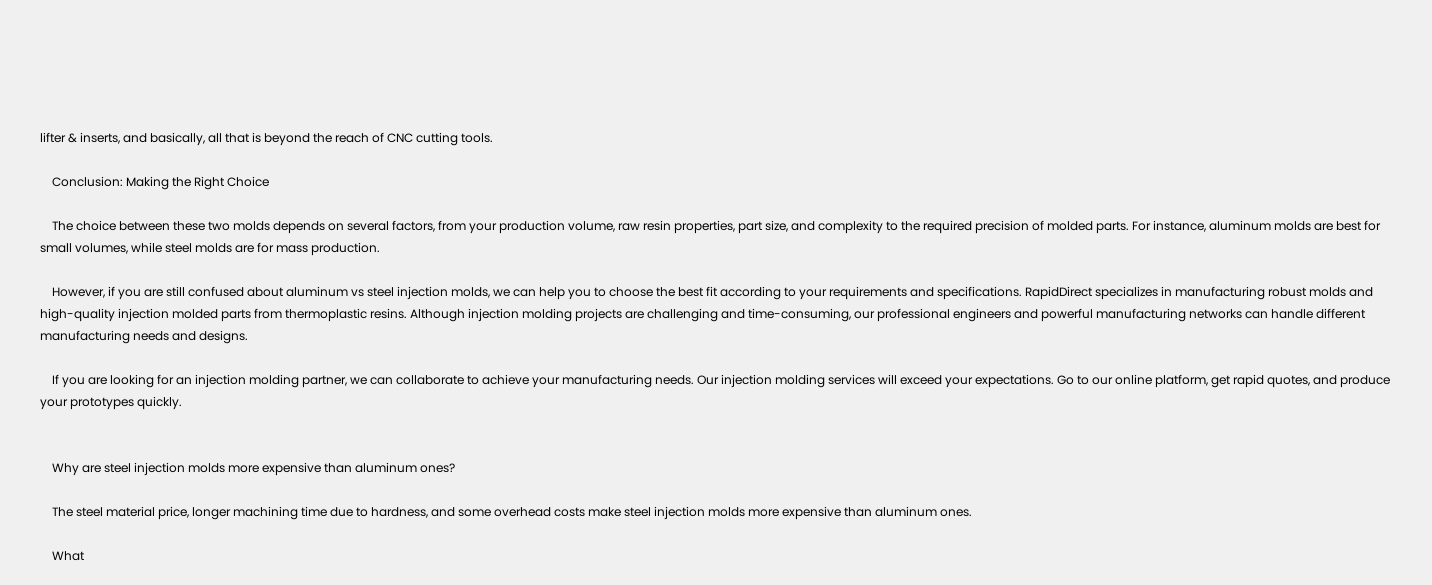lifter & inserts, and basically, all that is beyond the reach of CNC cutting tools.

    Conclusion: Making the Right Choice

    The choice between these two molds depends on several factors, from your production volume, raw resin properties, part size, and complexity to the required precision of molded parts. For instance, aluminum molds are best for small volumes, while steel molds are for mass production.

    However, if you are still confused about aluminum vs steel injection molds, we can help you to choose the best fit according to your requirements and specifications. RapidDirect specializes in manufacturing robust molds and high-quality injection molded parts from thermoplastic resins. Although injection molding projects are challenging and time-consuming, our professional engineers and powerful manufacturing networks can handle different manufacturing needs and designs.

    If you are looking for an injection molding partner, we can collaborate to achieve your manufacturing needs. Our injection molding services will exceed your expectations. Go to our online platform, get rapid quotes, and produce your prototypes quickly.


    Why are steel injection molds more expensive than aluminum ones?

    The steel material price, longer machining time due to hardness, and some overhead costs make steel injection molds more expensive than aluminum ones.

    What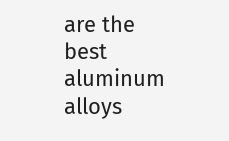are the best aluminum alloys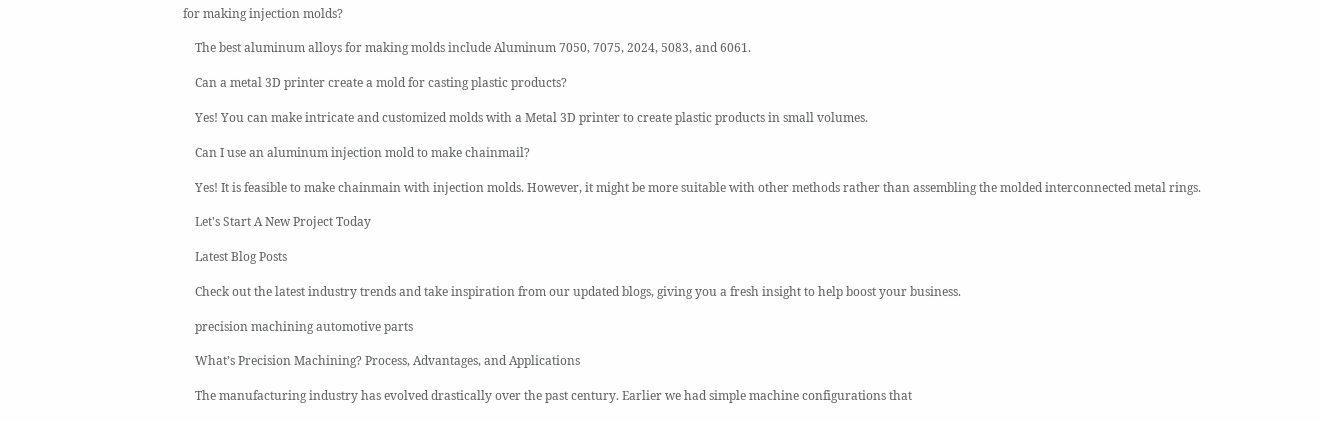for making injection molds?

    The best aluminum alloys for making molds include Aluminum 7050, 7075, 2024, 5083, and 6061.

    Can a metal 3D printer create a mold for casting plastic products?

    Yes! You can make intricate and customized molds with a Metal 3D printer to create plastic products in small volumes.

    Can I use an aluminum injection mold to make chainmail?

    Yes! It is feasible to make chainmain with injection molds. However, it might be more suitable with other methods rather than assembling the molded interconnected metal rings.

    Let's Start A New Project Today

    Latest Blog Posts

    Check out the latest industry trends and take inspiration from our updated blogs, giving you a fresh insight to help boost your business.

    precision machining automotive parts

    What’s Precision Machining? Process, Advantages, and Applications

    The manufacturing industry has evolved drastically over the past century. Earlier we had simple machine configurations that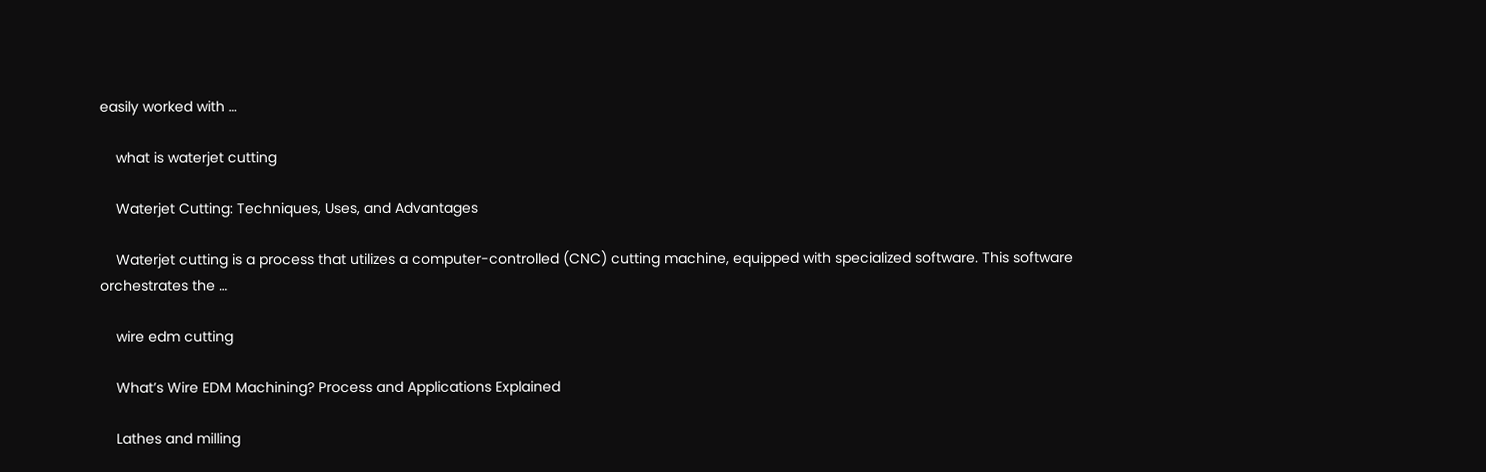easily worked with …

    what is waterjet cutting

    Waterjet Cutting: Techniques, Uses, and Advantages

    Waterjet cutting is a process that utilizes a computer-controlled (CNC) cutting machine, equipped with specialized software. This software orchestrates the …

    wire edm cutting

    What’s Wire EDM Machining? Process and Applications Explained

    Lathes and milling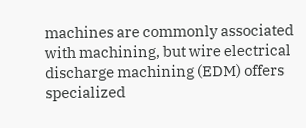machines are commonly associated with machining, but wire electrical discharge machining (EDM) offers specialized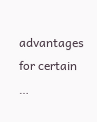advantages for certain …